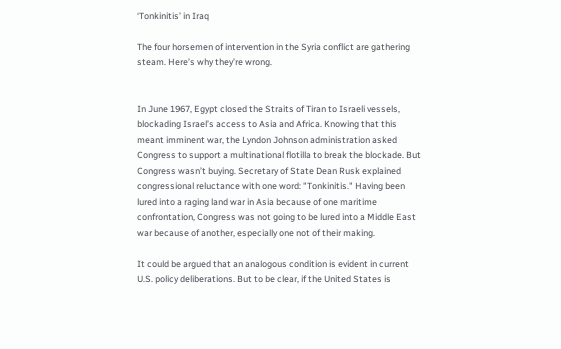‘Tonkinitis’ in Iraq

The four horsemen of intervention in the Syria conflict are gathering steam. Here’s why they’re wrong.


In June 1967, Egypt closed the Straits of Tiran to Israeli vessels, blockading Israel’s access to Asia and Africa. Knowing that this meant imminent war, the Lyndon Johnson administration asked Congress to support a multinational flotilla to break the blockade. But Congress wasn’t buying. Secretary of State Dean Rusk explained congressional reluctance with one word: "Tonkinitis." Having been lured into a raging land war in Asia because of one maritime confrontation, Congress was not going to be lured into a Middle East war because of another, especially one not of their making.

It could be argued that an analogous condition is evident in current U.S. policy deliberations. But to be clear, if the United States is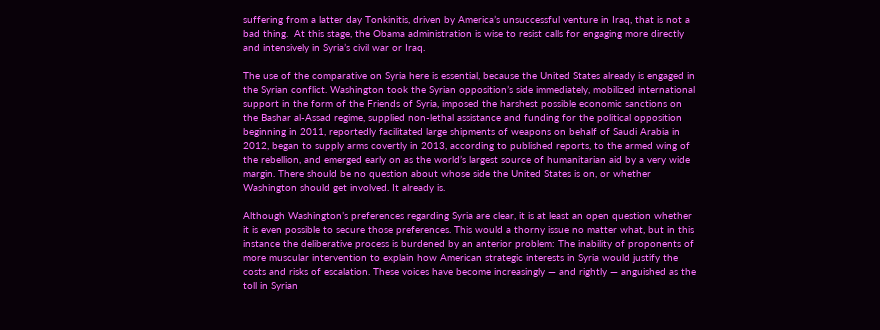suffering from a latter day Tonkinitis, driven by America’s unsuccessful venture in Iraq, that is not a bad thing.  At this stage, the Obama administration is wise to resist calls for engaging more directly and intensively in Syria’s civil war or Iraq.

The use of the comparative on Syria here is essential, because the United States already is engaged in the Syrian conflict. Washington took the Syrian opposition’s side immediately, mobilized international support in the form of the Friends of Syria, imposed the harshest possible economic sanctions on the Bashar al-Assad regime, supplied non-lethal assistance and funding for the political opposition beginning in 2011, reportedly facilitated large shipments of weapons on behalf of Saudi Arabia in 2012, began to supply arms covertly in 2013, according to published reports, to the armed wing of the rebellion, and emerged early on as the world’s largest source of humanitarian aid by a very wide margin. There should be no question about whose side the United States is on, or whether Washington should get involved. It already is.

Although Washington’s preferences regarding Syria are clear, it is at least an open question whether it is even possible to secure those preferences. This would a thorny issue no matter what, but in this instance the deliberative process is burdened by an anterior problem: The inability of proponents of more muscular intervention to explain how American strategic interests in Syria would justify the costs and risks of escalation. These voices have become increasingly — and rightly — anguished as the toll in Syrian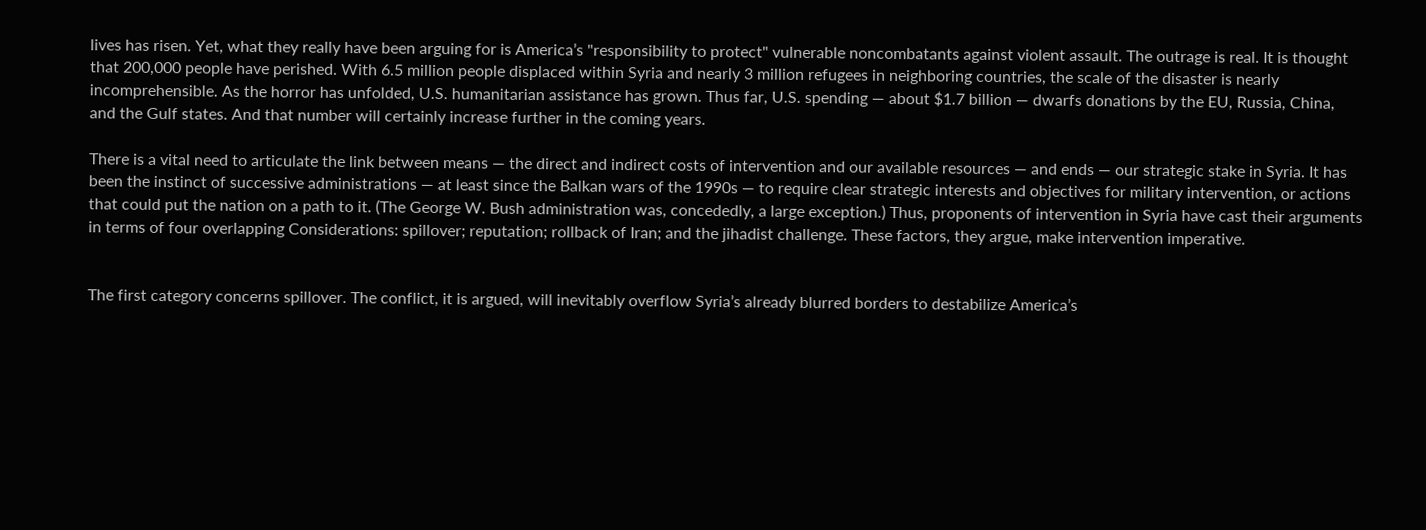lives has risen. Yet, what they really have been arguing for is America’s "responsibility to protect" vulnerable noncombatants against violent assault. The outrage is real. It is thought that 200,000 people have perished. With 6.5 million people displaced within Syria and nearly 3 million refugees in neighboring countries, the scale of the disaster is nearly incomprehensible. As the horror has unfolded, U.S. humanitarian assistance has grown. Thus far, U.S. spending — about $1.7 billion — dwarfs donations by the EU, Russia, China, and the Gulf states. And that number will certainly increase further in the coming years.

There is a vital need to articulate the link between means — the direct and indirect costs of intervention and our available resources — and ends — our strategic stake in Syria. It has been the instinct of successive administrations — at least since the Balkan wars of the 1990s — to require clear strategic interests and objectives for military intervention, or actions that could put the nation on a path to it. (The George W. Bush administration was, concededly, a large exception.) Thus, proponents of intervention in Syria have cast their arguments in terms of four overlapping Considerations: spillover; reputation; rollback of Iran; and the jihadist challenge. These factors, they argue, make intervention imperative.


The first category concerns spillover. The conflict, it is argued, will inevitably overflow Syria’s already blurred borders to destabilize America’s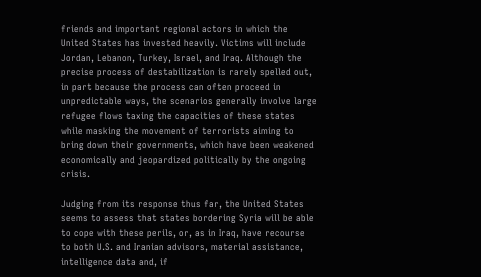friends and important regional actors in which the United States has invested heavily. Victims will include Jordan, Lebanon, Turkey, Israel, and Iraq. Although the precise process of destabilization is rarely spelled out, in part because the process can often proceed in unpredictable ways, the scenarios generally involve large refugee flows taxing the capacities of these states while masking the movement of terrorists aiming to bring down their governments, which have been weakened economically and jeopardized politically by the ongoing crisis.

Judging from its response thus far, the United States seems to assess that states bordering Syria will be able to cope with these perils, or, as in Iraq, have recourse to both U.S. and Iranian advisors, material assistance, intelligence data and, if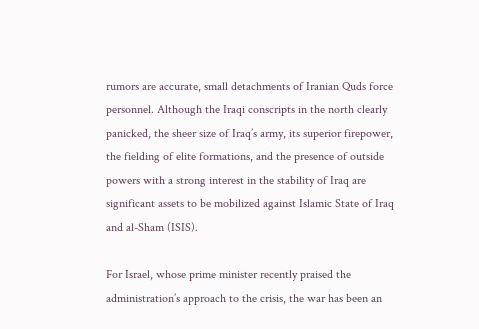rumors are accurate, small detachments of Iranian Quds force personnel. Although the Iraqi conscripts in the north clearly panicked, the sheer size of Iraq’s army, its superior firepower, the fielding of elite formations, and the presence of outside powers with a strong interest in the stability of Iraq are significant assets to be mobilized against Islamic State of Iraq and al-Sham (ISIS).

For Israel, whose prime minister recently praised the administration’s approach to the crisis, the war has been an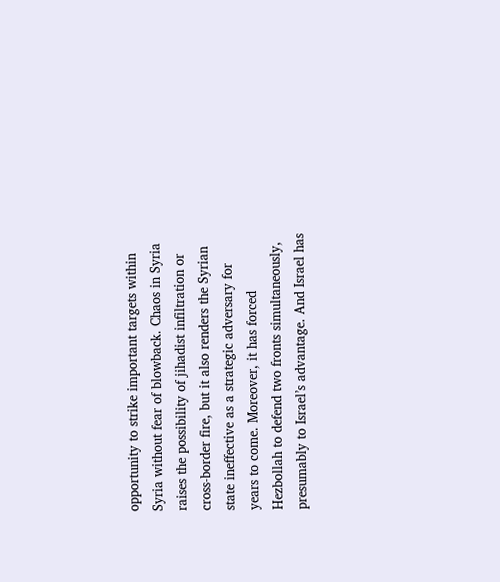opportunity to strike important targets within Syria without fear of blowback. Chaos in Syria raises the possibility of jihadist infiltration or cross-border fire, but it also renders the Syrian state ineffective as a strategic adversary for years to come. Moreover, it has forced Hezbollah to defend two fronts simultaneously, presumably to Israel’s advantage. And Israel has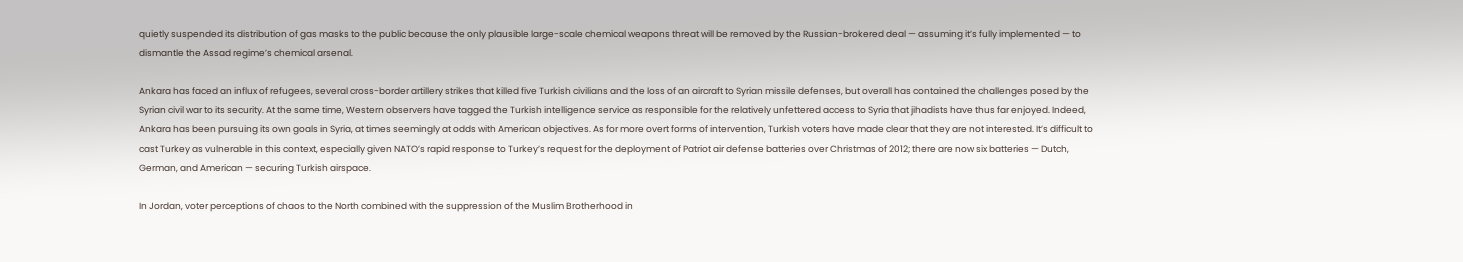quietly suspended its distribution of gas masks to the public because the only plausible large-scale chemical weapons threat will be removed by the Russian-brokered deal — assuming it’s fully implemented — to dismantle the Assad regime’s chemical arsenal.

Ankara has faced an influx of refugees, several cross-border artillery strikes that killed five Turkish civilians and the loss of an aircraft to Syrian missile defenses, but overall has contained the challenges posed by the Syrian civil war to its security. At the same time, Western observers have tagged the Turkish intelligence service as responsible for the relatively unfettered access to Syria that jihadists have thus far enjoyed. Indeed, Ankara has been pursuing its own goals in Syria, at times seemingly at odds with American objectives. As for more overt forms of intervention, Turkish voters have made clear that they are not interested. It’s difficult to cast Turkey as vulnerable in this context, especially given NATO’s rapid response to Turkey’s request for the deployment of Patriot air defense batteries over Christmas of 2012; there are now six batteries — Dutch, German, and American — securing Turkish airspace.

In Jordan, voter perceptions of chaos to the North combined with the suppression of the Muslim Brotherhood in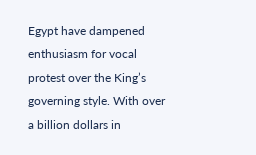Egypt have dampened enthusiasm for vocal protest over the King’s governing style. With over a billion dollars in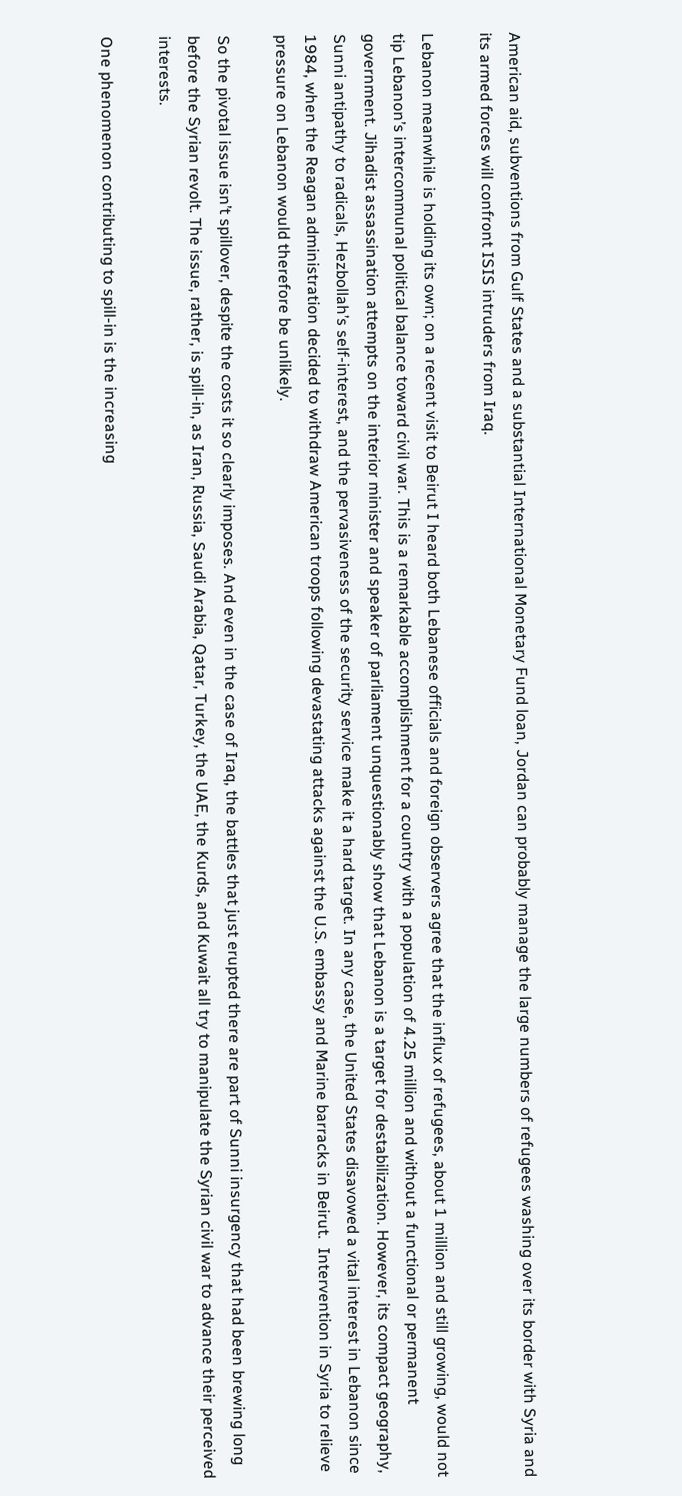American aid, subventions from Gulf States and a substantial International Monetary Fund loan, Jordan can probably manage the large numbers of refugees washing over its border with Syria and its armed forces will confront ISIS intruders from Iraq.

Lebanon meanwhile is holding its own; on a recent visit to Beirut I heard both Lebanese officials and foreign observers agree that the influx of refugees, about 1 million and still growing, would not tip Lebanon’s intercommunal political balance toward civil war. This is a remarkable accomplishment for a country with a population of 4.25 million and without a functional or permanent government. Jihadist assassination attempts on the interior minister and speaker of parliament unquestionably show that Lebanon is a target for destabilization. However, its compact geography, Sunni antipathy to radicals, Hezbollah’s self-interest, and the pervasiveness of the security service make it a hard target. In any case, the United States disavowed a vital interest in Lebanon since 1984, when the Reagan administration decided to withdraw American troops following devastating attacks against the U.S. embassy and Marine barracks in Beirut.  Intervention in Syria to relieve pressure on Lebanon would therefore be unlikely.

So the pivotal issue isn’t spillover, despite the costs it so clearly imposes. And even in the case of Iraq, the battles that just erupted there are part of Sunni insurgency that had been brewing long before the Syrian revolt. The issue, rather, is spill-in, as Iran, Russia, Saudi Arabia, Qatar, Turkey, the UAE, the Kurds, and Kuwait all try to manipulate the Syrian civil war to advance their perceived interests.

One phenomenon contributing to spill-in is the increasing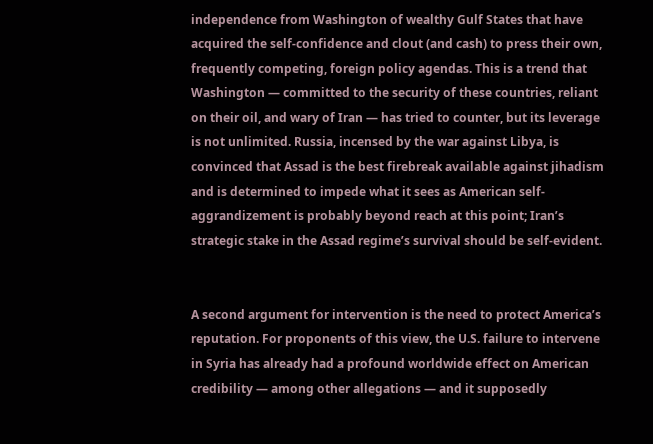independence from Washington of wealthy Gulf States that have acquired the self-confidence and clout (and cash) to press their own, frequently competing, foreign policy agendas. This is a trend that Washington — committed to the security of these countries, reliant on their oil, and wary of Iran — has tried to counter, but its leverage is not unlimited. Russia, incensed by the war against Libya, is convinced that Assad is the best firebreak available against jihadism and is determined to impede what it sees as American self-aggrandizement is probably beyond reach at this point; Iran’s strategic stake in the Assad regime’s survival should be self-evident.


A second argument for intervention is the need to protect America’s reputation. For proponents of this view, the U.S. failure to intervene in Syria has already had a profound worldwide effect on American credibility — among other allegations — and it supposedly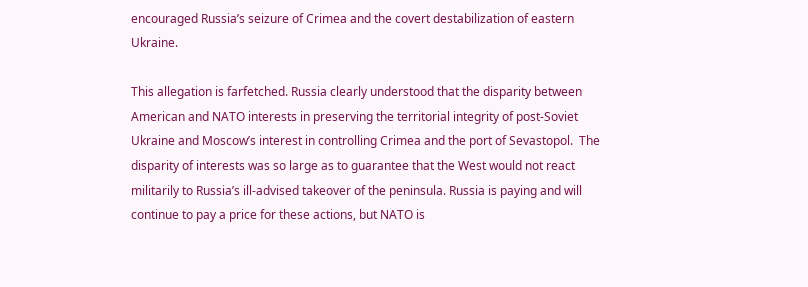encouraged Russia’s seizure of Crimea and the covert destabilization of eastern Ukraine.

This allegation is farfetched. Russia clearly understood that the disparity between American and NATO interests in preserving the territorial integrity of post-Soviet Ukraine and Moscow’s interest in controlling Crimea and the port of Sevastopol.  The disparity of interests was so large as to guarantee that the West would not react militarily to Russia’s ill-advised takeover of the peninsula. Russia is paying and will continue to pay a price for these actions, but NATO is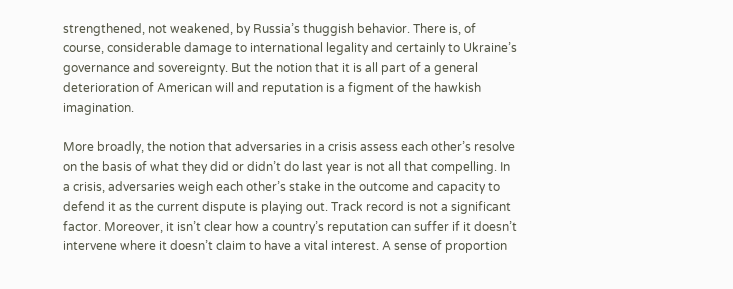strengthened, not weakened, by Russia’s thuggish behavior. There is, of course, considerable damage to international legality and certainly to Ukraine’s governance and sovereignty. But the notion that it is all part of a general deterioration of American will and reputation is a figment of the hawkish imagination.

More broadly, the notion that adversaries in a crisis assess each other’s resolve on the basis of what they did or didn’t do last year is not all that compelling. In a crisis, adversaries weigh each other’s stake in the outcome and capacity to defend it as the current dispute is playing out. Track record is not a significant factor. Moreover, it isn’t clear how a country’s reputation can suffer if it doesn’t intervene where it doesn’t claim to have a vital interest. A sense of proportion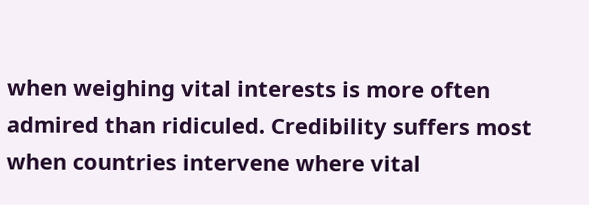when weighing vital interests is more often admired than ridiculed. Credibility suffers most when countries intervene where vital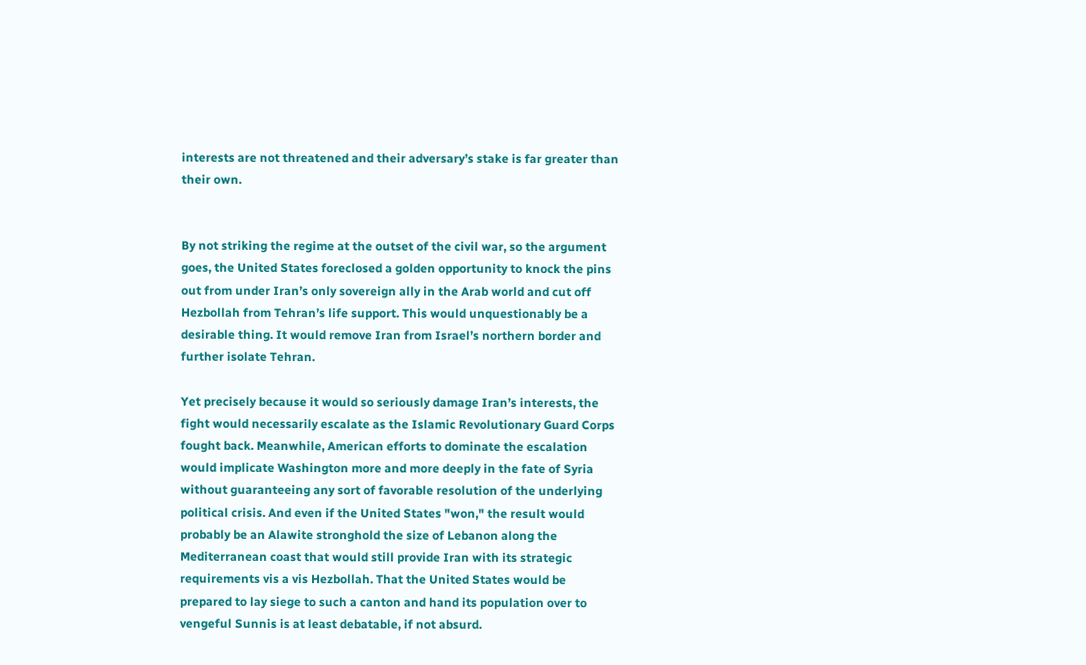interests are not threatened and their adversary’s stake is far greater than their own.


By not striking the regime at the outset of the civil war, so the argument goes, the United States foreclosed a golden opportunity to knock the pins out from under Iran’s only sovereign ally in the Arab world and cut off Hezbollah from Tehran’s life support. This would unquestionably be a desirable thing. It would remove Iran from Israel’s northern border and further isolate Tehran.

Yet precisely because it would so seriously damage Iran’s interests, the fight would necessarily escalate as the Islamic Revolutionary Guard Corps fought back. Meanwhile, American efforts to dominate the escalation would implicate Washington more and more deeply in the fate of Syria without guaranteeing any sort of favorable resolution of the underlying political crisis. And even if the United States "won," the result would probably be an Alawite stronghold the size of Lebanon along the Mediterranean coast that would still provide Iran with its strategic requirements vis a vis Hezbollah. That the United States would be prepared to lay siege to such a canton and hand its population over to vengeful Sunnis is at least debatable, if not absurd.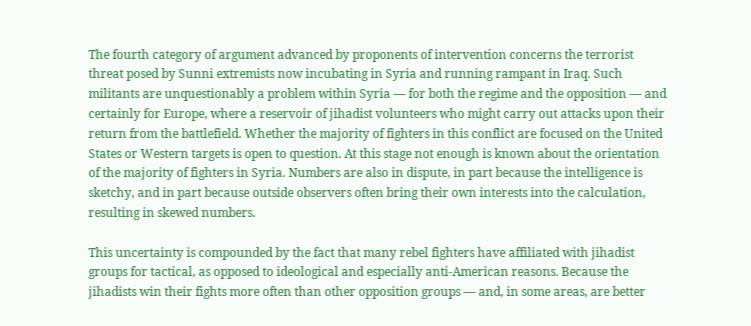The fourth category of argument advanced by proponents of intervention concerns the terrorist threat posed by Sunni extremists now incubating in Syria and running rampant in Iraq. Such militants are unquestionably a problem within Syria — for both the regime and the opposition — and certainly for Europe, where a reservoir of jihadist volunteers who might carry out attacks upon their return from the battlefield. Whether the majority of fighters in this conflict are focused on the United States or Western targets is open to question. At this stage not enough is known about the orientation of the majority of fighters in Syria. Numbers are also in dispute, in part because the intelligence is sketchy, and in part because outside observers often bring their own interests into the calculation, resulting in skewed numbers.

This uncertainty is compounded by the fact that many rebel fighters have affiliated with jihadist groups for tactical, as opposed to ideological and especially anti-American reasons. Because the jihadists win their fights more often than other opposition groups — and, in some areas, are better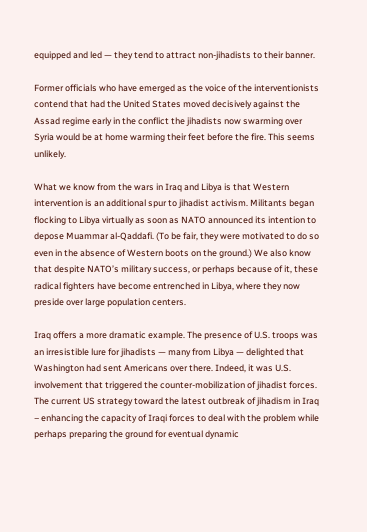equipped and led — they tend to attract non-jihadists to their banner.

Former officials who have emerged as the voice of the interventionists contend that had the United States moved decisively against the Assad regime early in the conflict the jihadists now swarming over Syria would be at home warming their feet before the fire. This seems unlikely.

What we know from the wars in Iraq and Libya is that Western intervention is an additional spur to jihadist activism. Militants began flocking to Libya virtually as soon as NATO announced its intention to depose Muammar al-Qaddafi. (To be fair, they were motivated to do so even in the absence of Western boots on the ground.) We also know that despite NATO’s military success, or perhaps because of it, these radical fighters have become entrenched in Libya, where they now preside over large population centers.

Iraq offers a more dramatic example. The presence of U.S. troops was an irresistible lure for jihadists — many from Libya — delighted that Washington had sent Americans over there. Indeed, it was U.S. involvement that triggered the counter-mobilization of jihadist forces.  The current US strategy toward the latest outbreak of jihadism in Iraq – enhancing the capacity of Iraqi forces to deal with the problem while perhaps preparing the ground for eventual dynamic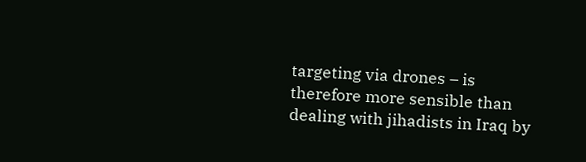targeting via drones – is therefore more sensible than dealing with jihadists in Iraq by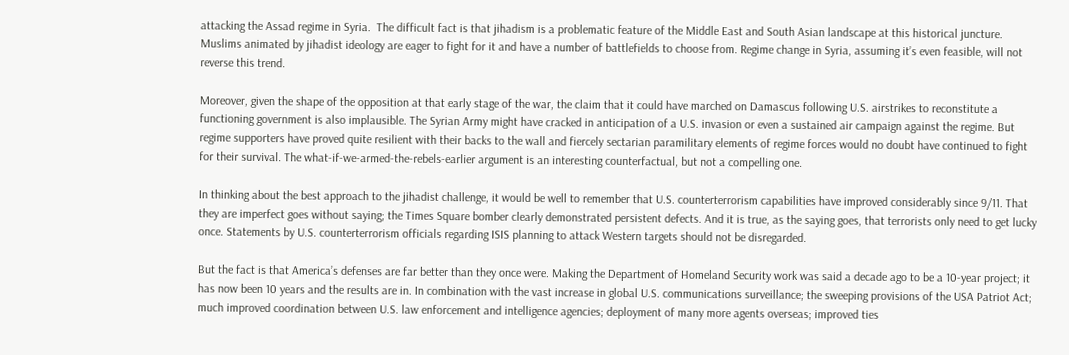attacking the Assad regime in Syria.  The difficult fact is that jihadism is a problematic feature of the Middle East and South Asian landscape at this historical juncture. Muslims animated by jihadist ideology are eager to fight for it and have a number of battlefields to choose from. Regime change in Syria, assuming it’s even feasible, will not reverse this trend.

Moreover, given the shape of the opposition at that early stage of the war, the claim that it could have marched on Damascus following U.S. airstrikes to reconstitute a functioning government is also implausible. The Syrian Army might have cracked in anticipation of a U.S. invasion or even a sustained air campaign against the regime. But regime supporters have proved quite resilient with their backs to the wall and fiercely sectarian paramilitary elements of regime forces would no doubt have continued to fight for their survival. The what-if-we-armed-the-rebels-earlier argument is an interesting counterfactual, but not a compelling one.

In thinking about the best approach to the jihadist challenge, it would be well to remember that U.S. counterterrorism capabilities have improved considerably since 9/11. That they are imperfect goes without saying; the Times Square bomber clearly demonstrated persistent defects. And it is true, as the saying goes, that terrorists only need to get lucky once. Statements by U.S. counterterrorism officials regarding ISIS planning to attack Western targets should not be disregarded.

But the fact is that America’s defenses are far better than they once were. Making the Department of Homeland Security work was said a decade ago to be a 10-year project; it has now been 10 years and the results are in. In combination with the vast increase in global U.S. communications surveillance; the sweeping provisions of the USA Patriot Act; much improved coordination between U.S. law enforcement and intelligence agencies; deployment of many more agents overseas; improved ties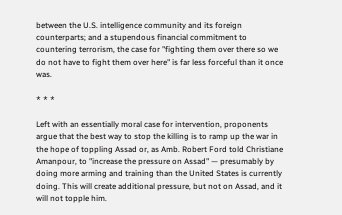between the U.S. intelligence community and its foreign counterparts; and a stupendous financial commitment to countering terrorism, the case for "fighting them over there so we do not have to fight them over here" is far less forceful than it once was.

* * *

Left with an essentially moral case for intervention, proponents argue that the best way to stop the killing is to ramp up the war in the hope of toppling Assad or, as Amb. Robert Ford told Christiane Amanpour, to "increase the pressure on Assad" — presumably by doing more arming and training than the United States is currently doing. This will create additional pressure, but not on Assad, and it will not topple him.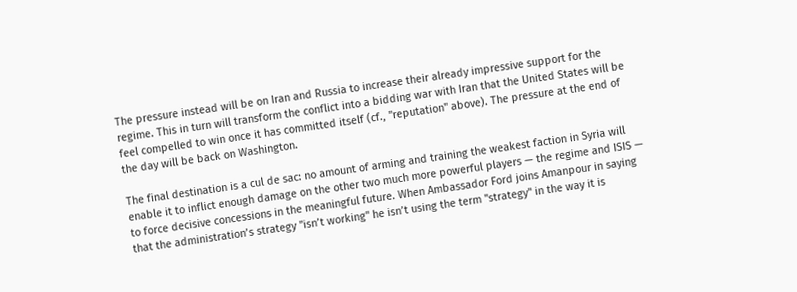The pressure instead will be on Iran and Russia to increase their already impressive support for the regime. This in turn will transform the conflict into a bidding war with Iran that the United States will be feel compelled to win once it has committed itself (cf., "reputation" above). The pressure at the end of the day will be back on Washington.

The final destination is a cul de sac: no amount of arming and training the weakest faction in Syria will enable it to inflict enough damage on the other two much more powerful players — the regime and ISIS — to force decisive concessions in the meaningful future. When Ambassador Ford joins Amanpour in saying that the administration’s strategy "isn’t working" he isn’t using the term "strategy" in the way it is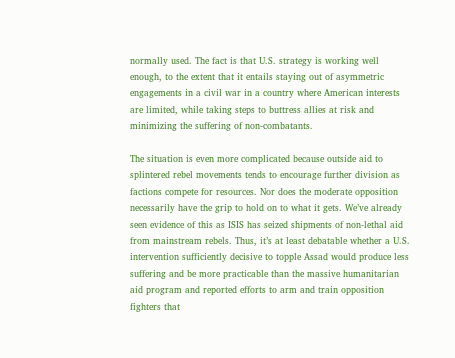normally used. The fact is that U.S. strategy is working well enough, to the extent that it entails staying out of asymmetric engagements in a civil war in a country where American interests are limited, while taking steps to buttress allies at risk and minimizing the suffering of non-combatants.

The situation is even more complicated because outside aid to splintered rebel movements tends to encourage further division as factions compete for resources. Nor does the moderate opposition necessarily have the grip to hold on to what it gets. We’ve already seen evidence of this as ISIS has seized shipments of non-lethal aid from mainstream rebels. Thus, it’s at least debatable whether a U.S. intervention sufficiently decisive to topple Assad would produce less suffering and be more practicable than the massive humanitarian aid program and reported efforts to arm and train opposition fighters that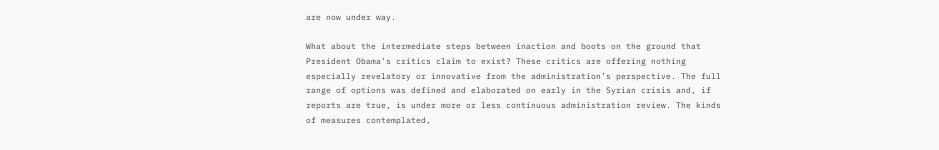are now under way.

What about the intermediate steps between inaction and boots on the ground that President Obama’s critics claim to exist? These critics are offering nothing especially revelatory or innovative from the administration’s perspective. The full range of options was defined and elaborated on early in the Syrian crisis and, if reports are true, is under more or less continuous administration review. The kinds of measures contemplated,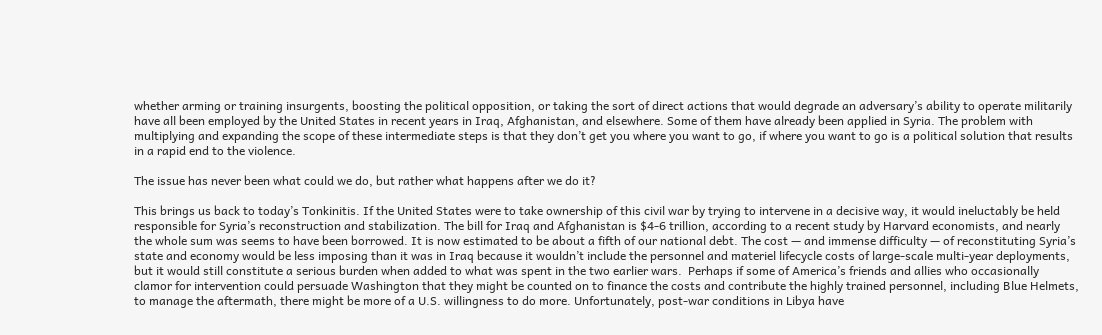whether arming or training insurgents, boosting the political opposition, or taking the sort of direct actions that would degrade an adversary’s ability to operate militarily have all been employed by the United States in recent years in Iraq, Afghanistan, and elsewhere. Some of them have already been applied in Syria. The problem with multiplying and expanding the scope of these intermediate steps is that they don’t get you where you want to go, if where you want to go is a political solution that results in a rapid end to the violence.

The issue has never been what could we do, but rather what happens after we do it?

This brings us back to today’s Tonkinitis. If the United States were to take ownership of this civil war by trying to intervene in a decisive way, it would ineluctably be held responsible for Syria’s reconstruction and stabilization. The bill for Iraq and Afghanistan is $4-6 trillion, according to a recent study by Harvard economists, and nearly the whole sum was seems to have been borrowed. It is now estimated to be about a fifth of our national debt. The cost — and immense difficulty — of reconstituting Syria’s state and economy would be less imposing than it was in Iraq because it wouldn’t include the personnel and materiel lifecycle costs of large-scale multi-year deployments, but it would still constitute a serious burden when added to what was spent in the two earlier wars.  Perhaps if some of America’s friends and allies who occasionally clamor for intervention could persuade Washington that they might be counted on to finance the costs and contribute the highly trained personnel, including Blue Helmets, to manage the aftermath, there might be more of a U.S. willingness to do more. Unfortunately, post-war conditions in Libya have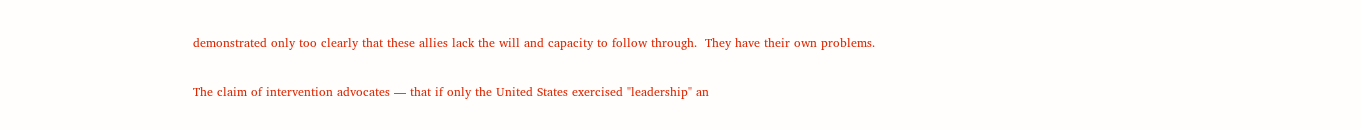demonstrated only too clearly that these allies lack the will and capacity to follow through.  They have their own problems.

The claim of intervention advocates — that if only the United States exercised "leadership" an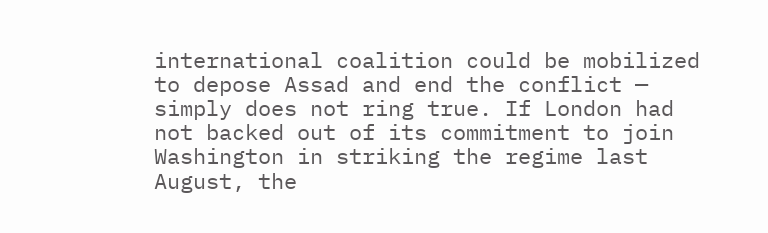international coalition could be mobilized to depose Assad and end the conflict — simply does not ring true. If London had not backed out of its commitment to join Washington in striking the regime last August, the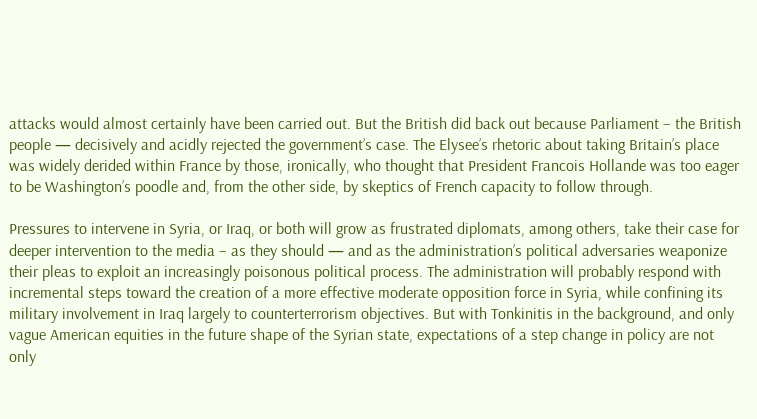attacks would almost certainly have been carried out. But the British did back out because Parliament – the British people — decisively and acidly rejected the government’s case. The Elysee’s rhetoric about taking Britain’s place was widely derided within France by those, ironically, who thought that President Francois Hollande was too eager to be Washington’s poodle and, from the other side, by skeptics of French capacity to follow through.

Pressures to intervene in Syria, or Iraq, or both will grow as frustrated diplomats, among others, take their case for deeper intervention to the media – as they should — and as the administration’s political adversaries weaponize their pleas to exploit an increasingly poisonous political process. The administration will probably respond with incremental steps toward the creation of a more effective moderate opposition force in Syria, while confining its military involvement in Iraq largely to counterterrorism objectives. But with Tonkinitis in the background, and only vague American equities in the future shape of the Syrian state, expectations of a step change in policy are not only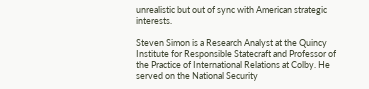unrealistic but out of sync with American strategic interests.

Steven Simon is a Research Analyst at the Quincy Institute for Responsible Statecraft and Professor of the Practice of International Relations at Colby. He served on the National Security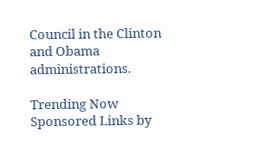Council in the Clinton and Obama administrations.

Trending Now Sponsored Links by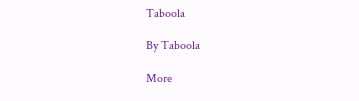Taboola

By Taboola

More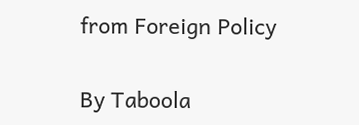from Foreign Policy

By Taboola